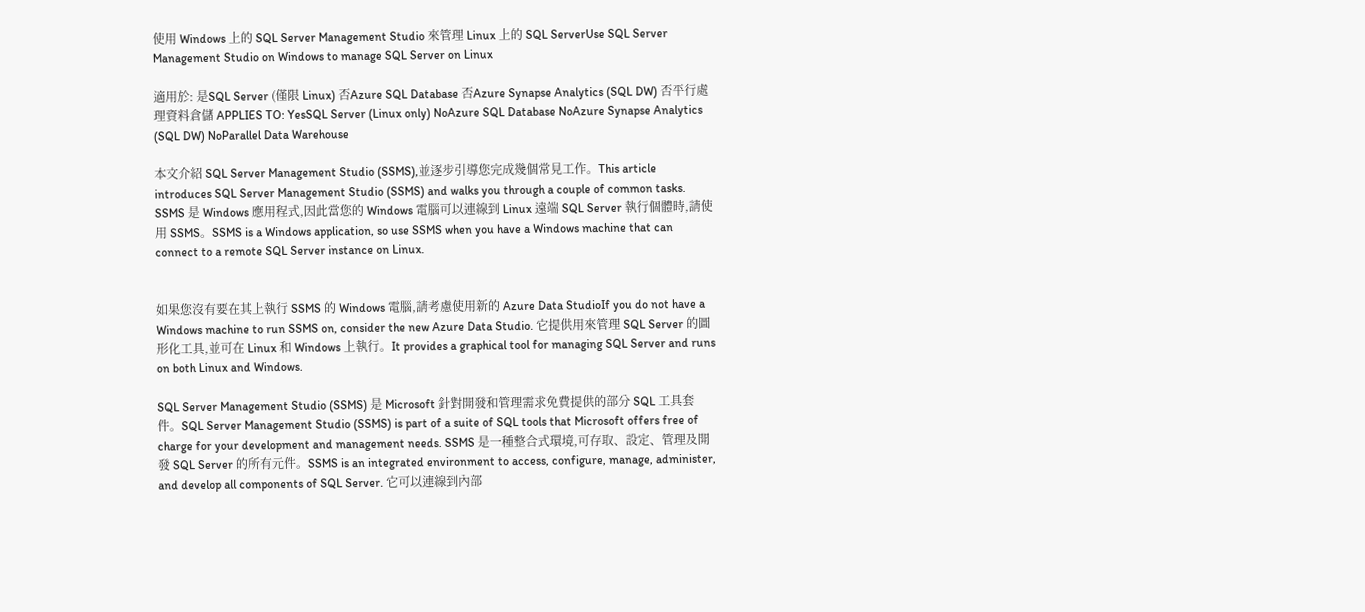使用 Windows 上的 SQL Server Management Studio 來管理 Linux 上的 SQL ServerUse SQL Server Management Studio on Windows to manage SQL Server on Linux

適用於: 是SQL Server (僅限 Linux) 否Azure SQL Database 否Azure Synapse Analytics (SQL DW) 否平行處理資料倉儲 APPLIES TO: YesSQL Server (Linux only) NoAzure SQL Database NoAzure Synapse Analytics (SQL DW) NoParallel Data Warehouse

本文介紹 SQL Server Management Studio (SSMS),並逐步引導您完成幾個常見工作。This article introduces SQL Server Management Studio (SSMS) and walks you through a couple of common tasks. SSMS 是 Windows 應用程式,因此當您的 Windows 電腦可以連線到 Linux 遠端 SQL Server 執行個體時,請使用 SSMS。SSMS is a Windows application, so use SSMS when you have a Windows machine that can connect to a remote SQL Server instance on Linux.


如果您沒有要在其上執行 SSMS 的 Windows 電腦,請考慮使用新的 Azure Data StudioIf you do not have a Windows machine to run SSMS on, consider the new Azure Data Studio. 它提供用來管理 SQL Server 的圖形化工具,並可在 Linux 和 Windows 上執行。It provides a graphical tool for managing SQL Server and runs on both Linux and Windows.

SQL Server Management Studio (SSMS) 是 Microsoft 針對開發和管理需求免費提供的部分 SQL 工具套件。SQL Server Management Studio (SSMS) is part of a suite of SQL tools that Microsoft offers free of charge for your development and management needs. SSMS 是一種整合式環境,可存取、設定、管理及開發 SQL Server 的所有元件。SSMS is an integrated environment to access, configure, manage, administer, and develop all components of SQL Server. 它可以連線到內部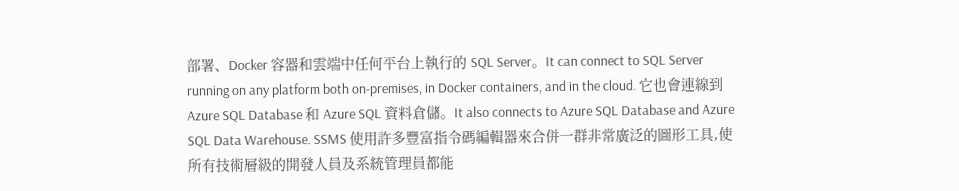部署、Docker 容器和雲端中任何平台上執行的 SQL Server。It can connect to SQL Server running on any platform both on-premises, in Docker containers, and in the cloud. 它也會連線到 Azure SQL Database 和 Azure SQL 資料倉儲。It also connects to Azure SQL Database and Azure SQL Data Warehouse. SSMS 使用許多豐富指令碼編輯器來合併一群非常廣泛的圖形工具,使所有技術層級的開發人員及系統管理員都能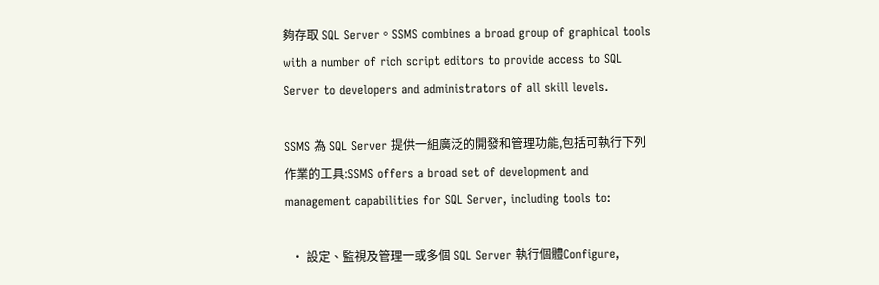夠存取 SQL Server。SSMS combines a broad group of graphical tools with a number of rich script editors to provide access to SQL Server to developers and administrators of all skill levels.

SSMS 為 SQL Server 提供一組廣泛的開發和管理功能,包括可執行下列作業的工具:SSMS offers a broad set of development and management capabilities for SQL Server, including tools to:

  • 設定、監視及管理一或多個 SQL Server 執行個體Configure,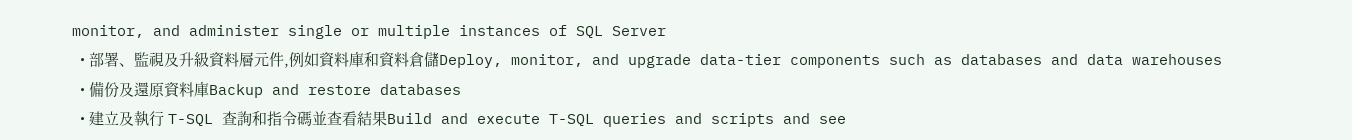monitor, and administer single or multiple instances of SQL Server
  • 部署、監視及升級資料層元件,例如資料庫和資料倉儲Deploy, monitor, and upgrade data-tier components such as databases and data warehouses
  • 備份及還原資料庫Backup and restore databases
  • 建立及執行 T-SQL 查詢和指令碼並查看結果Build and execute T-SQL queries and scripts and see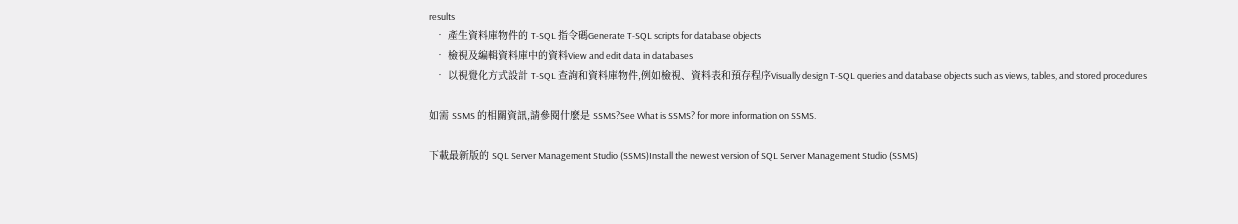results
  • 產生資料庫物件的 T-SQL 指令碼Generate T-SQL scripts for database objects
  • 檢視及編輯資料庫中的資料View and edit data in databases
  • 以視覺化方式設計 T-SQL 查詢和資料庫物件,例如檢視、資料表和預存程序Visually design T-SQL queries and database objects such as views, tables, and stored procedures

如需 SSMS 的相關資訊,請參閱什麼是 SSMS?See What is SSMS? for more information on SSMS.

下載最新版的 SQL Server Management Studio (SSMS)Install the newest version of SQL Server Management Studio (SSMS)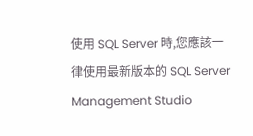使用 SQL Server 時,您應該一律使用最新版本的 SQL Server Management Studio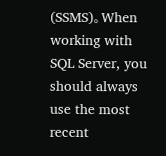(SSMS)。When working with SQL Server, you should always use the most recent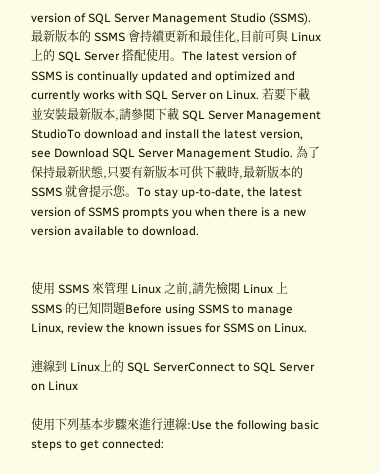version of SQL Server Management Studio (SSMS). 最新版本的 SSMS 會持續更新和最佳化,目前可與 Linux 上的 SQL Server 搭配使用。The latest version of SSMS is continually updated and optimized and currently works with SQL Server on Linux. 若要下載並安裝最新版本,請參閱下載 SQL Server Management StudioTo download and install the latest version, see Download SQL Server Management Studio. 為了保持最新狀態,只要有新版本可供下載時,最新版本的 SSMS 就會提示您。To stay up-to-date, the latest version of SSMS prompts you when there is a new version available to download.


使用 SSMS 來管理 Linux 之前,請先檢閱 Linux 上 SSMS 的已知問題Before using SSMS to manage Linux, review the known issues for SSMS on Linux.

連線到 Linux上的 SQL ServerConnect to SQL Server on Linux

使用下列基本步驟來進行連線:Use the following basic steps to get connected: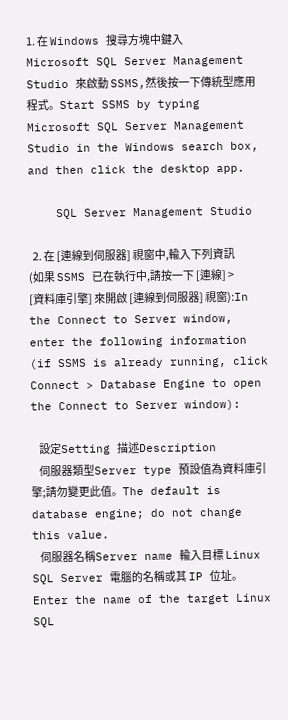1. 在 Windows 搜尋方塊中鍵入 Microsoft SQL Server Management Studio 來啟動 SSMS,然後按一下傳統型應用程式。Start SSMS by typing Microsoft SQL Server Management Studio in the Windows search box, and then click the desktop app.

    SQL Server Management Studio

  2. 在 [連線到伺服器] 視窗中,輸入下列資訊 (如果 SSMS 已在執行中,請按一下 [連線] > [資料庫引擎] 來開啟 [連線到伺服器] 視窗):In the Connect to Server window, enter the following information (if SSMS is already running, click Connect > Database Engine to open the Connect to Server window):

    設定Setting 描述Description
    伺服器類型Server type 預設值為資料庫引擎;請勿變更此值。The default is database engine; do not change this value.
    伺服器名稱Server name 輸入目標 Linux SQL Server 電腦的名稱或其 IP 位址。Enter the name of the target Linux SQL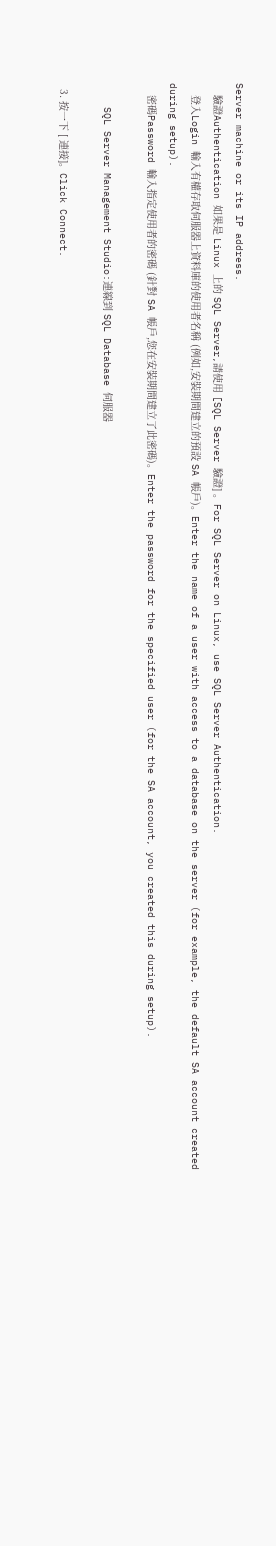Server machine or its IP address.
    驗證Authentication 如果是 Linux 上的 SQL Server,請使用 [SQL Server 驗證] 。For SQL Server on Linux, use SQL Server Authentication.
    登入Login 輸入有權存取伺服器上資料庫的使用者名稱 (例如,安裝期間建立的預設 SA 帳戶)。Enter the name of a user with access to a database on the server (for example, the default SA account created during setup).
    密碼Password 輸入指定使用者的密碼 (針對 SA 帳戶,您在安裝期間建立了此密碼)。Enter the password for the specified user (for the SA account, you created this during setup).

    SQL Server Management Studio:連線到 SQL Database 伺服器

  3. 按一下 [ 連接]。Click Connect.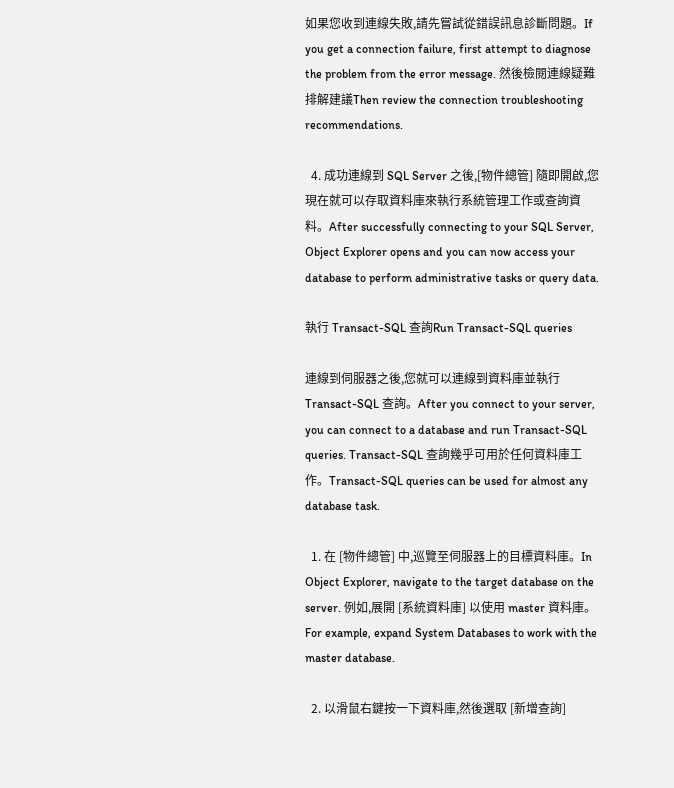如果您收到連線失敗,請先嘗試從錯誤訊息診斷問題。If you get a connection failure, first attempt to diagnose the problem from the error message. 然後檢閱連線疑難排解建議Then review the connection troubleshooting recommendations.

  4. 成功連線到 SQL Server 之後,[物件總管] 隨即開啟,您現在就可以存取資料庫來執行系統管理工作或查詢資料。After successfully connecting to your SQL Server, Object Explorer opens and you can now access your database to perform administrative tasks or query data.

執行 Transact-SQL 查詢Run Transact-SQL queries

連線到伺服器之後,您就可以連線到資料庫並執行 Transact-SQL 查詢。After you connect to your server, you can connect to a database and run Transact-SQL queries. Transact-SQL 查詢幾乎可用於任何資料庫工作。Transact-SQL queries can be used for almost any database task.

  1. 在 [物件總管] 中,巡覽至伺服器上的目標資料庫。In Object Explorer, navigate to the target database on the server. 例如,展開 [系統資料庫] 以使用 master 資料庫。For example, expand System Databases to work with the master database.

  2. 以滑鼠右鍵按一下資料庫,然後選取 [新增查詢]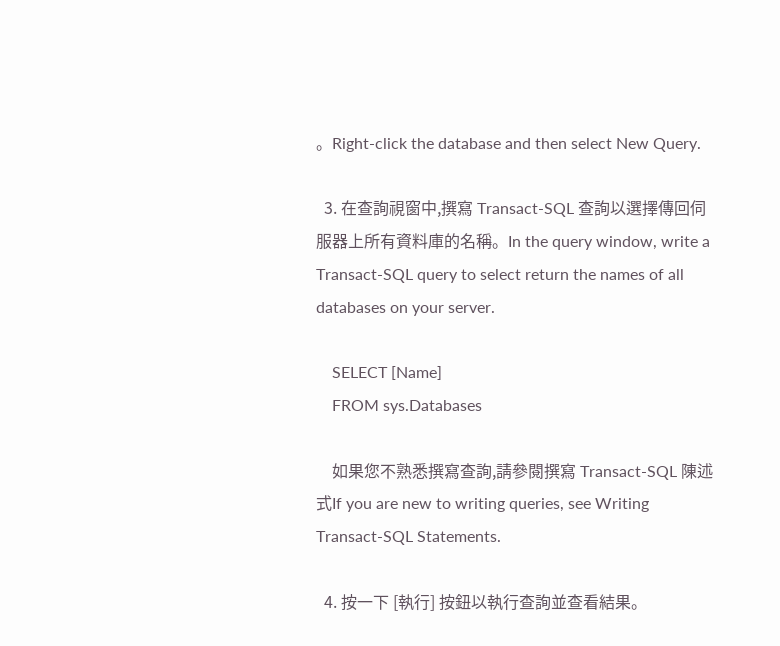。Right-click the database and then select New Query.

  3. 在查詢視窗中,撰寫 Transact-SQL 查詢以選擇傳回伺服器上所有資料庫的名稱。In the query window, write a Transact-SQL query to select return the names of all databases on your server.

    SELECT [Name]
    FROM sys.Databases

    如果您不熟悉撰寫查詢,請參閱撰寫 Transact-SQL 陳述式If you are new to writing queries, see Writing Transact-SQL Statements.

  4. 按一下 [執行] 按鈕以執行查詢並查看結果。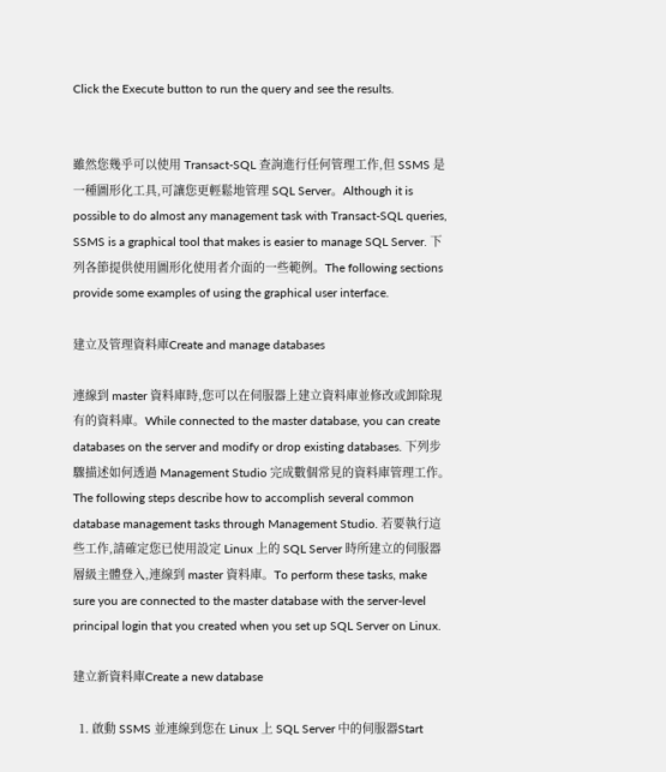Click the Execute button to run the query and see the results.


雖然您幾乎可以使用 Transact-SQL 查詢進行任何管理工作,但 SSMS 是一種圖形化工具,可讓您更輕鬆地管理 SQL Server。Although it is possible to do almost any management task with Transact-SQL queries, SSMS is a graphical tool that makes is easier to manage SQL Server. 下列各節提供使用圖形化使用者介面的一些範例。The following sections provide some examples of using the graphical user interface.

建立及管理資料庫Create and manage databases

連線到 master 資料庫時,您可以在伺服器上建立資料庫並修改或卸除現有的資料庫。While connected to the master database, you can create databases on the server and modify or drop existing databases. 下列步驟描述如何透過 Management Studio 完成數個常見的資料庫管理工作。The following steps describe how to accomplish several common database management tasks through Management Studio. 若要執行這些工作,請確定您已使用設定 Linux 上的 SQL Server 時所建立的伺服器層級主體登入,連線到 master 資料庫。To perform these tasks, make sure you are connected to the master database with the server-level principal login that you created when you set up SQL Server on Linux.

建立新資料庫Create a new database

  1. 啟動 SSMS 並連線到您在 Linux 上 SQL Server 中的伺服器Start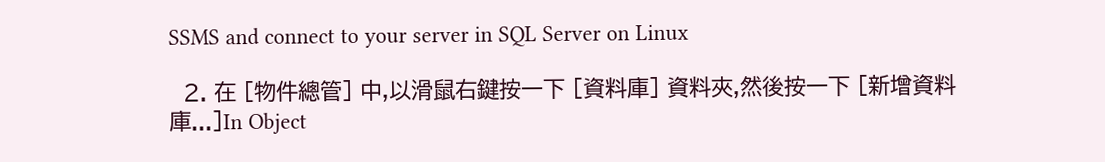SSMS and connect to your server in SQL Server on Linux

  2. 在 [物件總管] 中,以滑鼠右鍵按一下 [資料庫] 資料夾,然後按一下 [新增資料庫...]In Object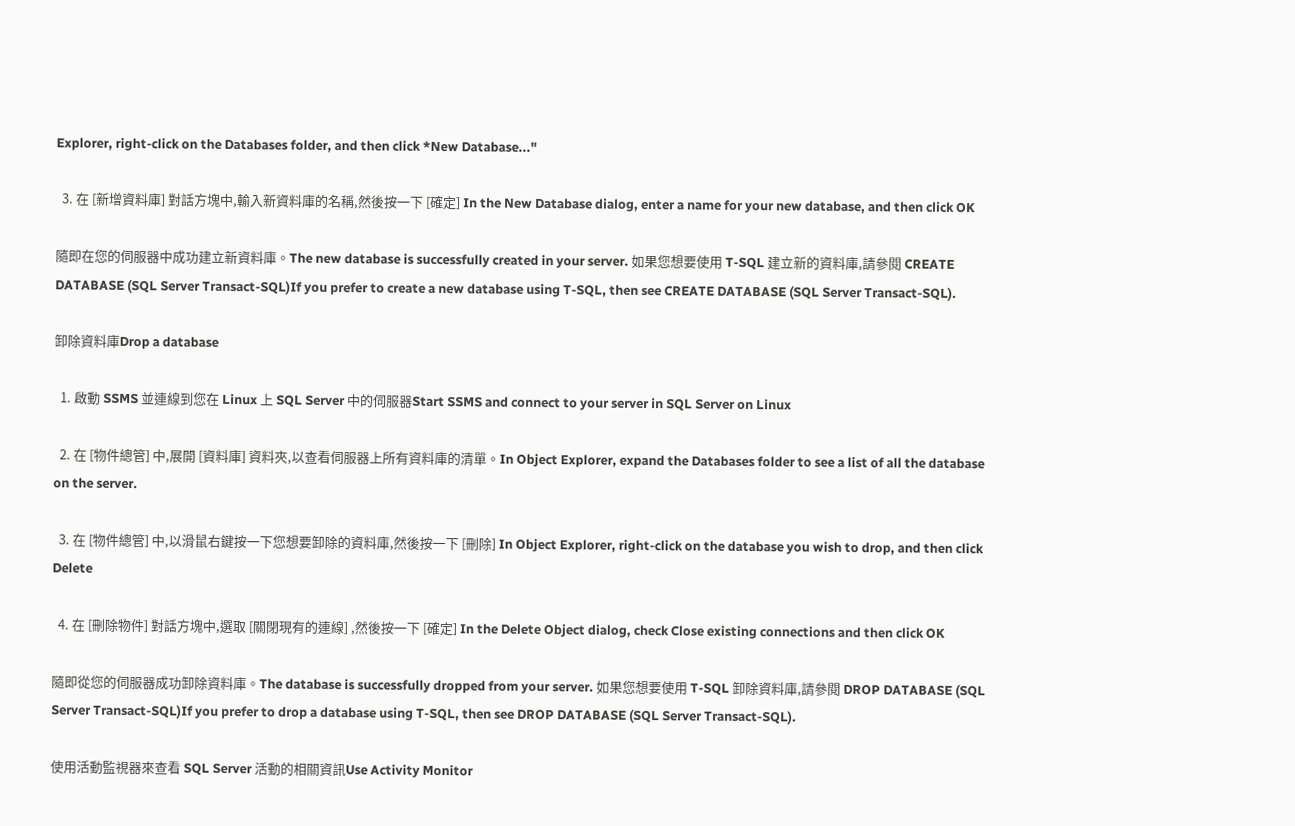Explorer, right-click on the Databases folder, and then click *New Database..."

  3. 在 [新增資料庫] 對話方塊中,輸入新資料庫的名稱,然後按一下 [確定] In the New Database dialog, enter a name for your new database, and then click OK

隨即在您的伺服器中成功建立新資料庫。The new database is successfully created in your server. 如果您想要使用 T-SQL 建立新的資料庫,請參閱 CREATE DATABASE (SQL Server Transact-SQL)If you prefer to create a new database using T-SQL, then see CREATE DATABASE (SQL Server Transact-SQL).

卸除資料庫Drop a database

  1. 啟動 SSMS 並連線到您在 Linux 上 SQL Server 中的伺服器Start SSMS and connect to your server in SQL Server on Linux

  2. 在 [物件總管] 中,展開 [資料庫] 資料夾,以查看伺服器上所有資料庫的清單。In Object Explorer, expand the Databases folder to see a list of all the database on the server.

  3. 在 [物件總管] 中,以滑鼠右鍵按一下您想要卸除的資料庫,然後按一下 [刪除] In Object Explorer, right-click on the database you wish to drop, and then click Delete

  4. 在 [刪除物件] 對話方塊中,選取 [關閉現有的連線] ,然後按一下 [確定] In the Delete Object dialog, check Close existing connections and then click OK

隨即從您的伺服器成功卸除資料庫。The database is successfully dropped from your server. 如果您想要使用 T-SQL 卸除資料庫,請參閱 DROP DATABASE (SQL Server Transact-SQL)If you prefer to drop a database using T-SQL, then see DROP DATABASE (SQL Server Transact-SQL).

使用活動監視器來查看 SQL Server 活動的相關資訊Use Activity Monitor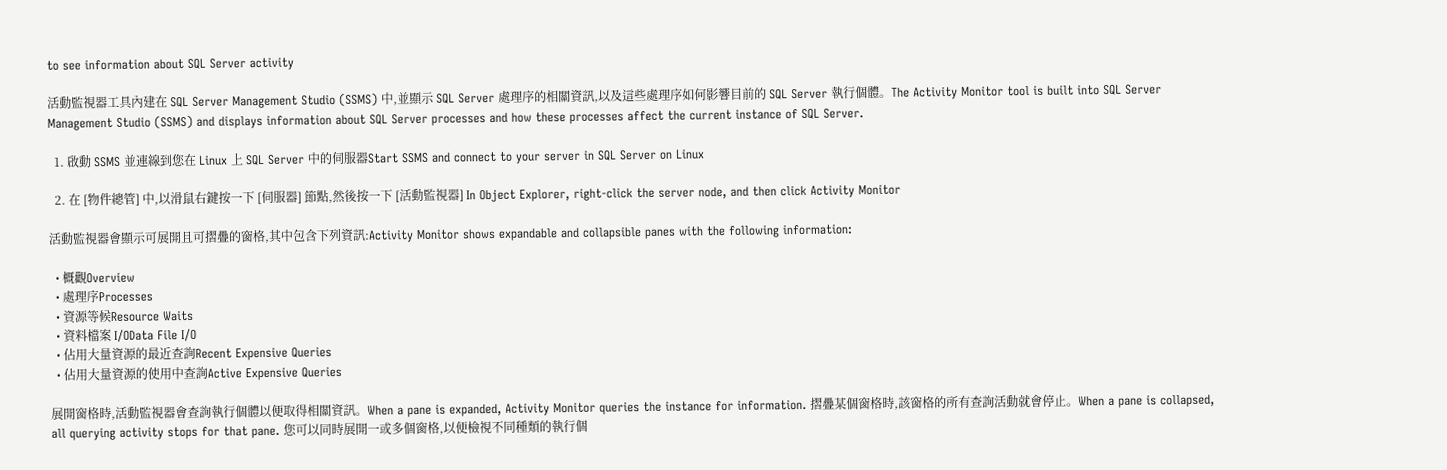to see information about SQL Server activity

活動監視器工具內建在 SQL Server Management Studio (SSMS) 中,並顯示 SQL Server 處理序的相關資訊,以及這些處理序如何影響目前的 SQL Server 執行個體。The Activity Monitor tool is built into SQL Server Management Studio (SSMS) and displays information about SQL Server processes and how these processes affect the current instance of SQL Server.

  1. 啟動 SSMS 並連線到您在 Linux 上 SQL Server 中的伺服器Start SSMS and connect to your server in SQL Server on Linux

  2. 在 [物件總管] 中,以滑鼠右鍵按一下 [伺服器] 節點,然後按一下 [活動監視器] In Object Explorer, right-click the server node, and then click Activity Monitor

活動監視器會顯示可展開且可摺疊的窗格,其中包含下列資訊:Activity Monitor shows expandable and collapsible panes with the following information:

  • 概觀Overview
  • 處理序Processes
  • 資源等候Resource Waits
  • 資料檔案 I/OData File I/O
  • 佔用大量資源的最近查詢Recent Expensive Queries
  • 佔用大量資源的使用中查詢Active Expensive Queries

展開窗格時,活動監視器會查詢執行個體以便取得相關資訊。When a pane is expanded, Activity Monitor queries the instance for information. 摺疊某個窗格時,該窗格的所有查詢活動就會停止。When a pane is collapsed, all querying activity stops for that pane. 您可以同時展開一或多個窗格,以便檢視不同種類的執行個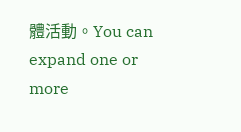體活動。You can expand one or more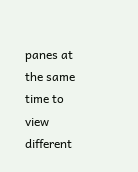panes at the same time to view different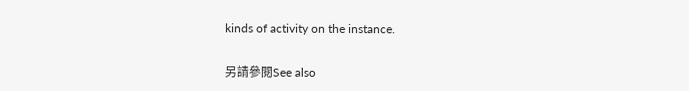kinds of activity on the instance.

另請參閱See also